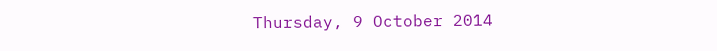Thursday, 9 October 2014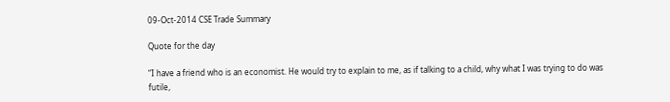09-Oct-2014 CSE Trade Summary

Quote for the day

“I have a friend who is an economist. He would try to explain to me, as if talking to a child, why what I was trying to do was futile,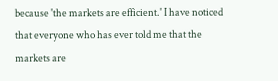because 'the markets are efficient.' I have noticed that everyone who has ever told me that the markets are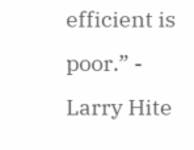efficient is poor.” - Larry Hite